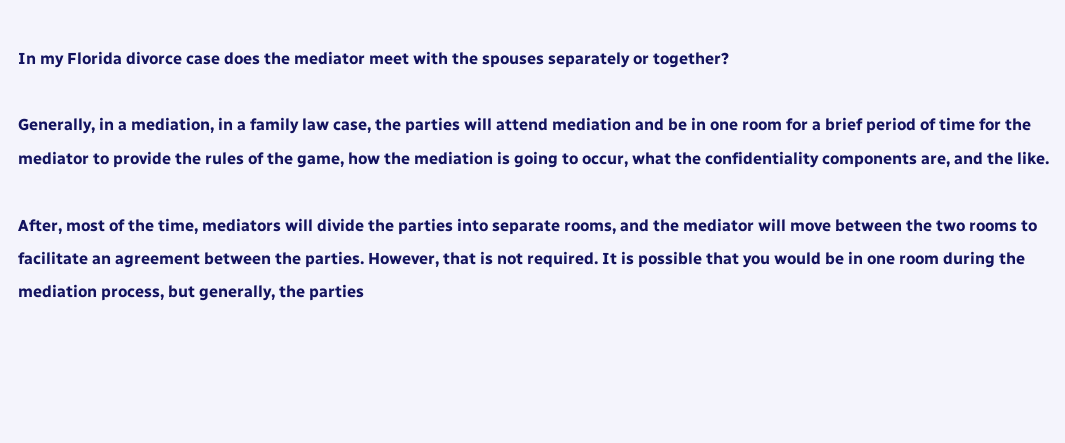In my Florida divorce case does the mediator meet with the spouses separately or together?

Generally, in a mediation, in a family law case, the parties will attend mediation and be in one room for a brief period of time for the mediator to provide the rules of the game, how the mediation is going to occur, what the confidentiality components are, and the like.

After, most of the time, mediators will divide the parties into separate rooms, and the mediator will move between the two rooms to facilitate an agreement between the parties. However, that is not required. It is possible that you would be in one room during the mediation process, but generally, the parties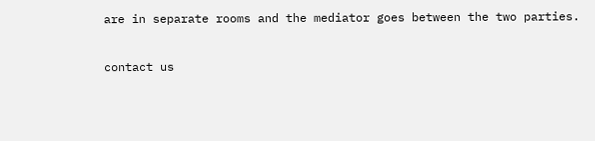are in separate rooms and the mediator goes between the two parties.

contact us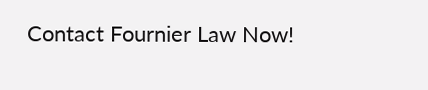Contact Fournier Law Now!